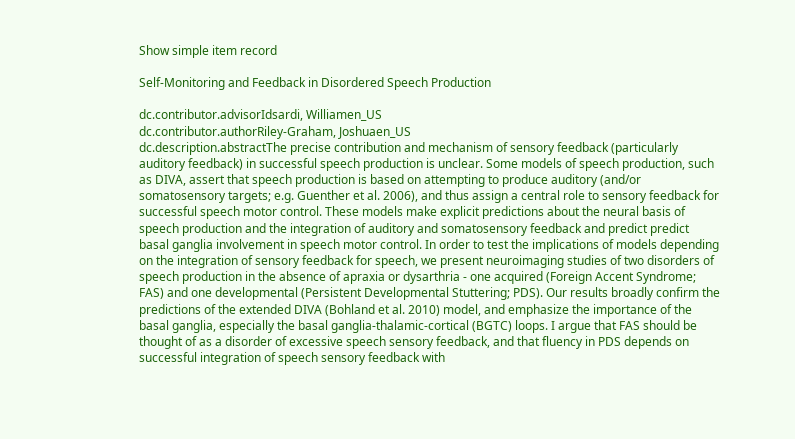Show simple item record

Self-Monitoring and Feedback in Disordered Speech Production

dc.contributor.advisorIdsardi, Williamen_US
dc.contributor.authorRiley-Graham, Joshuaen_US
dc.description.abstractThe precise contribution and mechanism of sensory feedback (particularly auditory feedback) in successful speech production is unclear. Some models of speech production, such as DIVA, assert that speech production is based on attempting to produce auditory (and/or somatosensory targets; e.g. Guenther et al. 2006), and thus assign a central role to sensory feedback for successful speech motor control. These models make explicit predictions about the neural basis of speech production and the integration of auditory and somatosensory feedback and predict predict basal ganglia involvement in speech motor control. In order to test the implications of models depending on the integration of sensory feedback for speech, we present neuroimaging studies of two disorders of speech production in the absence of apraxia or dysarthria - one acquired (Foreign Accent Syndrome; FAS) and one developmental (Persistent Developmental Stuttering; PDS). Our results broadly confirm the predictions of the extended DIVA (Bohland et al. 2010) model, and emphasize the importance of the basal ganglia, especially the basal ganglia-thalamic-cortical (BGTC) loops. I argue that FAS should be thought of as a disorder of excessive speech sensory feedback, and that fluency in PDS depends on successful integration of speech sensory feedback with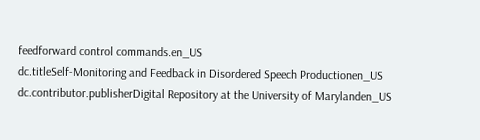feedforward control commands.en_US
dc.titleSelf-Monitoring and Feedback in Disordered Speech Productionen_US
dc.contributor.publisherDigital Repository at the University of Marylanden_US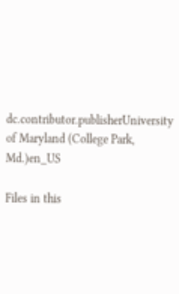dc.contributor.publisherUniversity of Maryland (College Park, Md.)en_US

Files in this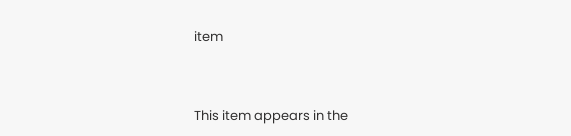item


This item appears in the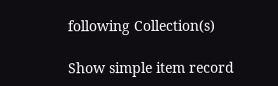following Collection(s)

Show simple item record